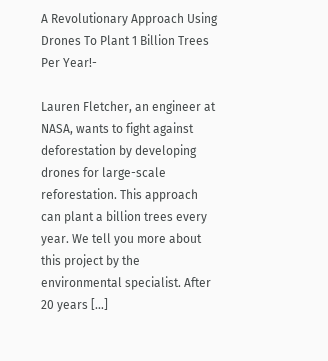A Revolutionary Approach Using Drones To Plant 1 Billion Trees Per Year!-

Lauren Fletcher, an engineer at NASA, wants to fight against deforestation by developing drones for large-scale reforestation. This approach can plant a billion trees every year. We tell you more about this project by the environmental specialist. After 20 years [...]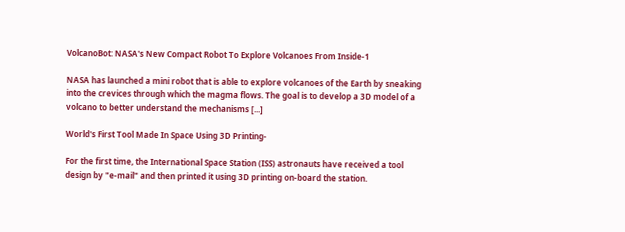VolcanoBot: NASA's New Compact Robot To Explore Volcanoes From Inside-1

NASA has launched a mini robot that is able to explore volcanoes of the Earth by sneaking into the crevices through which the magma flows. The goal is to develop a 3D model of a volcano to better understand the mechanisms [...]

World's First Tool Made In Space Using 3D Printing-

For the first time, the International Space Station (ISS) astronauts have received a tool design by "e-mail" and then printed it using 3D printing on-board the station.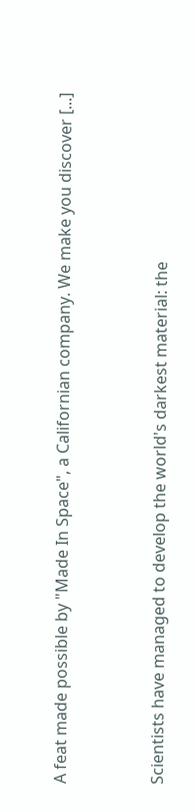A feat made possible by "Made In Space", a Californian company. We make you discover [...]


Scientists have managed to develop the world's darkest material: the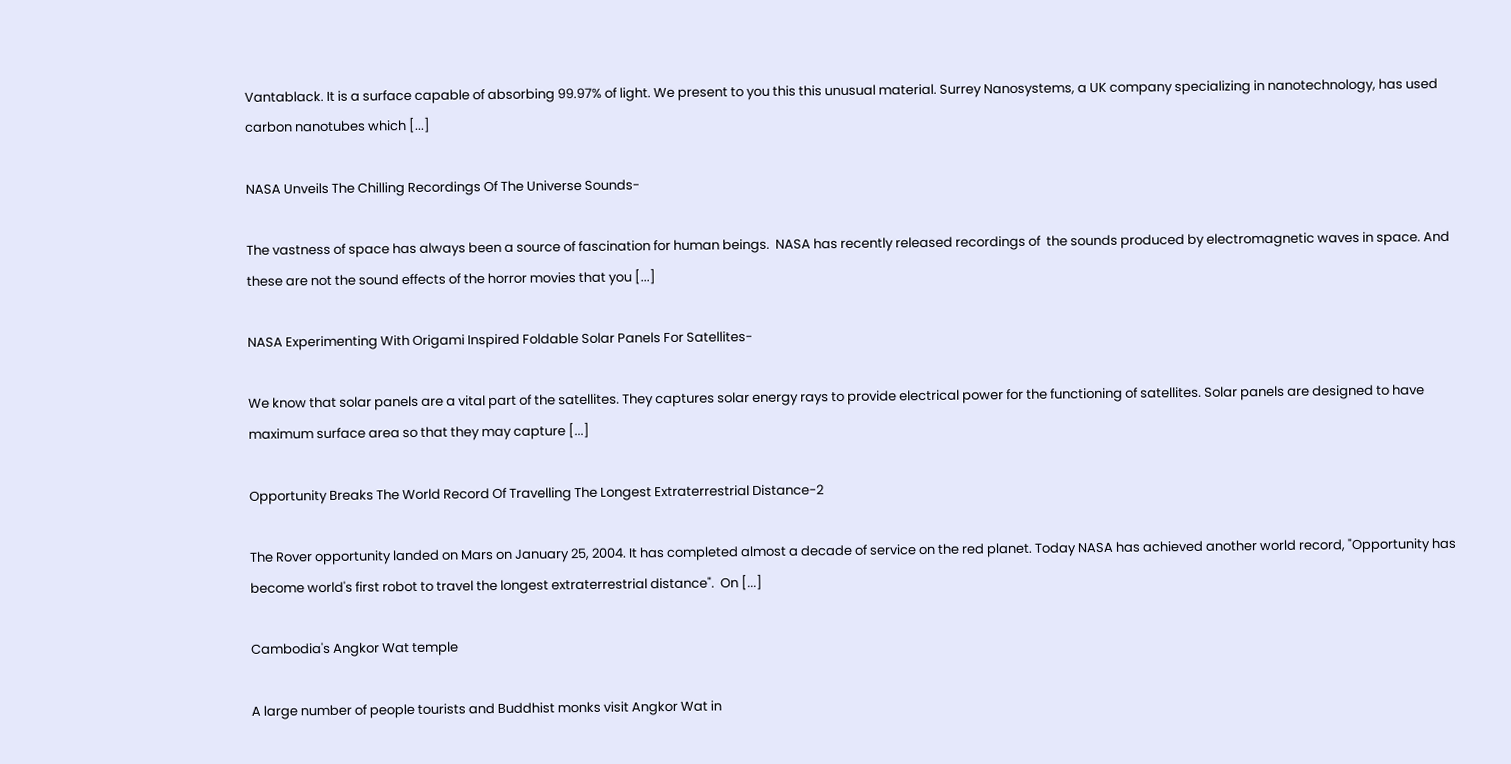Vantablack. It is a surface capable of absorbing 99.97% of light. We present to you this this unusual material. Surrey Nanosystems, a UK company specializing in nanotechnology, has used carbon nanotubes which [...]

NASA Unveils The Chilling Recordings Of The Universe Sounds-

The vastness of space has always been a source of fascination for human beings.  NASA has recently released recordings of  the sounds produced by electromagnetic waves in space. And these are not the sound effects of the horror movies that you [...]

NASA Experimenting With Origami Inspired Foldable Solar Panels For Satellites-

We know that solar panels are a vital part of the satellites. They captures solar energy rays to provide electrical power for the functioning of satellites. Solar panels are designed to have maximum surface area so that they may capture [...]

Opportunity Breaks The World Record Of Travelling The Longest Extraterrestrial Distance-2

The Rover opportunity landed on Mars on January 25, 2004. It has completed almost a decade of service on the red planet. Today NASA has achieved another world record, "Opportunity has become world's first robot to travel the longest extraterrestrial distance".  On [...]

Cambodia's Angkor Wat temple

A large number of people tourists and Buddhist monks visit Angkor Wat in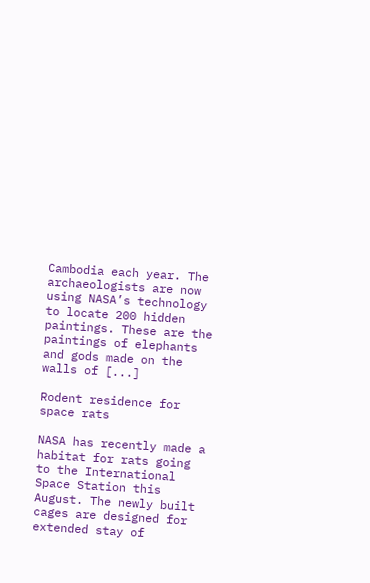Cambodia each year. The archaeologists are now using NASA’s technology to locate 200 hidden paintings. These are the paintings of elephants and gods made on the walls of [...]

Rodent residence for space rats

NASA has recently made a habitat for rats going to the International Space Station this August. The newly built cages are designed for extended stay of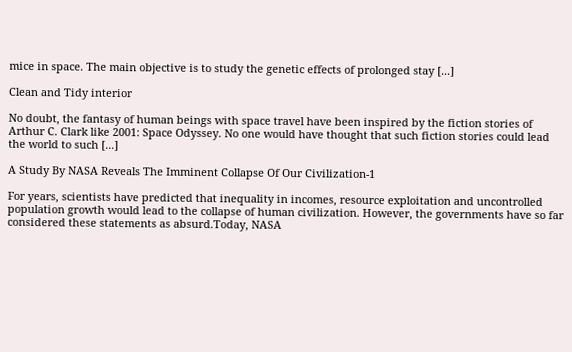mice in space. The main objective is to study the genetic effects of prolonged stay [...]

Clean and Tidy interior

No doubt, the fantasy of human beings with space travel have been inspired by the fiction stories of Arthur C. Clark like 2001: Space Odyssey. No one would have thought that such fiction stories could lead the world to such [...]

A Study By NASA Reveals The Imminent Collapse Of Our Civilization-1

For years, scientists have predicted that inequality in incomes, resource exploitation and uncontrolled population growth would lead to the collapse of human civilization. However, the governments have so far considered these statements as absurd.Today, NASA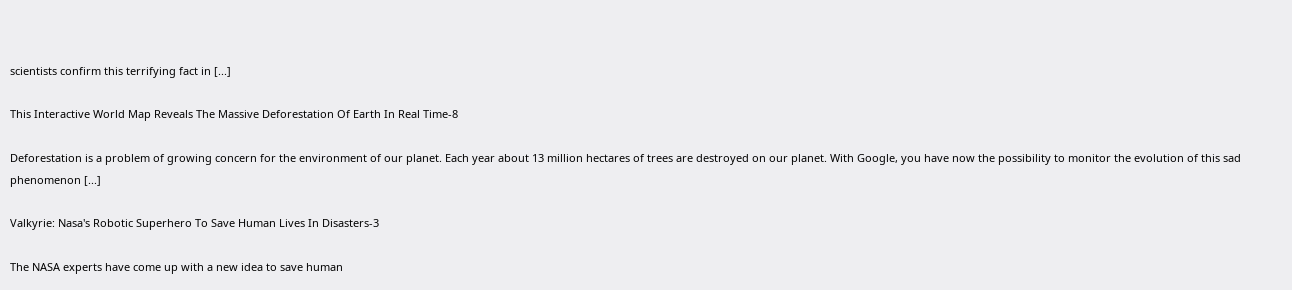scientists confirm this terrifying fact in [...]

This Interactive World Map Reveals The Massive Deforestation Of Earth In Real Time-8

Deforestation is a problem of growing concern for the environment of our planet. Each year about 13 million hectares of trees are destroyed on our planet. With Google, you have now the possibility to monitor the evolution of this sad phenomenon [...]

Valkyrie: Nasa's Robotic Superhero To Save Human Lives In Disasters-3

The NASA experts have come up with a new idea to save human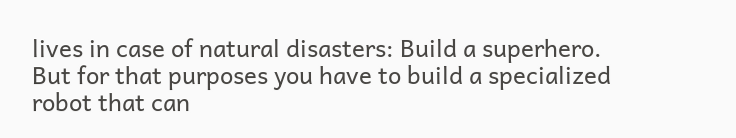lives in case of natural disasters: Build a superhero. But for that purposes you have to build a specialized robot that can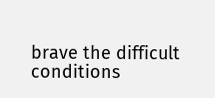brave the difficult conditions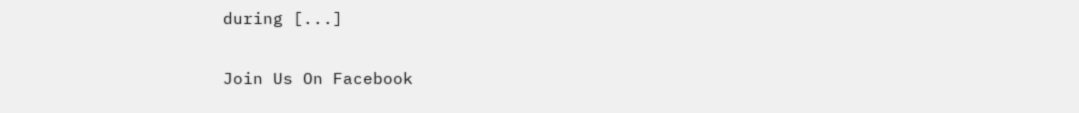during [...]

Join Us On Facebook